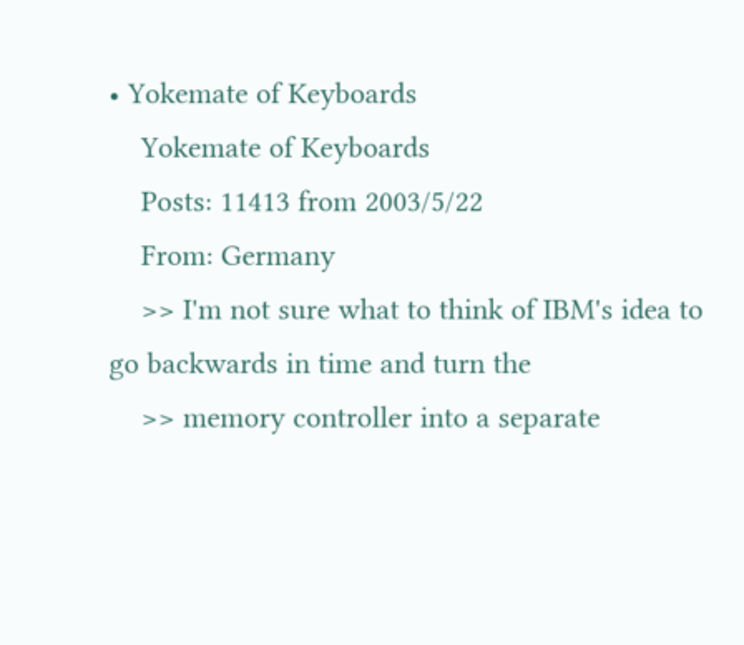• Yokemate of Keyboards
    Yokemate of Keyboards
    Posts: 11413 from 2003/5/22
    From: Germany
    >> I'm not sure what to think of IBM's idea to go backwards in time and turn the
    >> memory controller into a separate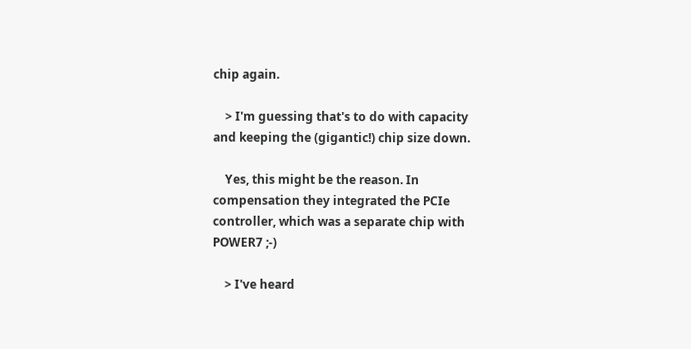chip again.

    > I'm guessing that's to do with capacity and keeping the (gigantic!) chip size down.

    Yes, this might be the reason. In compensation they integrated the PCIe controller, which was a separate chip with POWER7 ;-)

    > I've heard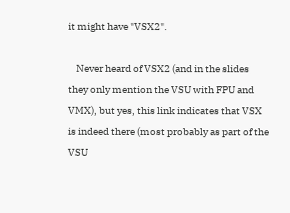it might have "VSX2".

    Never heard of VSX2 (and in the slides they only mention the VSU with FPU and VMX), but yes, this link indicates that VSX is indeed there (most probably as part of the VSU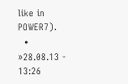like in POWER7).
  • »28.08.13 - 13:26